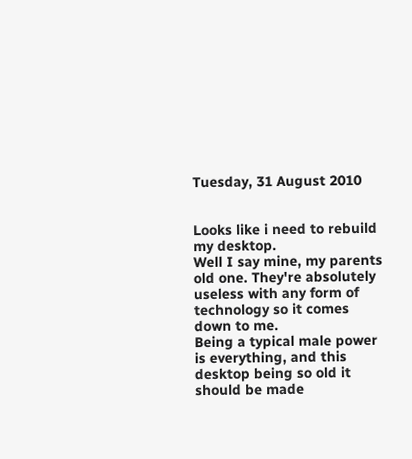Tuesday, 31 August 2010


Looks like i need to rebuild my desktop.
Well I say mine, my parents old one. They're absolutely useless with any form of technology so it comes down to me.
Being a typical male power is everything, and this desktop being so old it should be made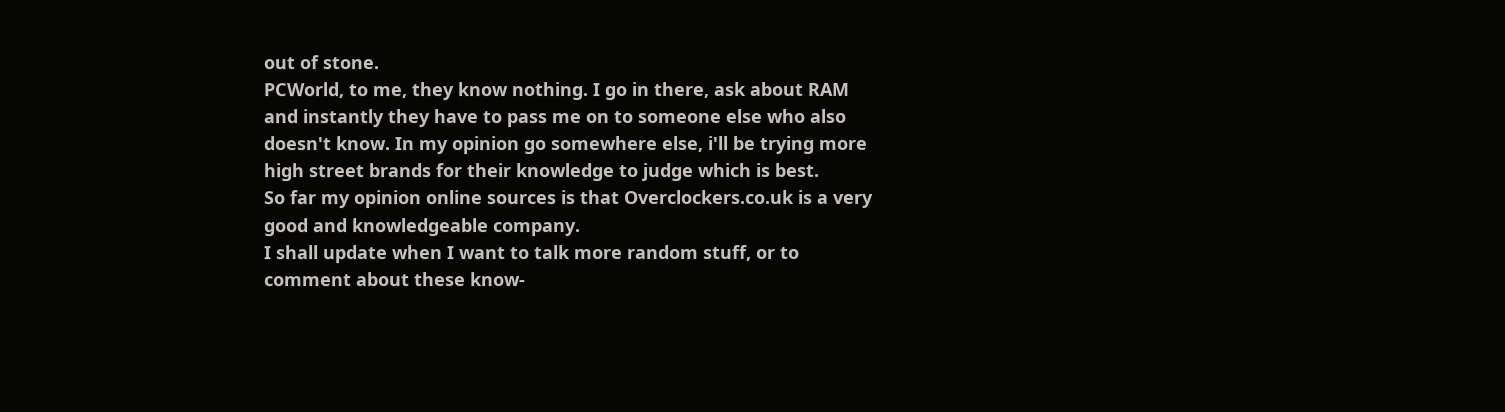out of stone.
PCWorld, to me, they know nothing. I go in there, ask about RAM and instantly they have to pass me on to someone else who also doesn't know. In my opinion go somewhere else, i'll be trying more high street brands for their knowledge to judge which is best.
So far my opinion online sources is that Overclockers.co.uk is a very good and knowledgeable company.
I shall update when I want to talk more random stuff, or to comment about these know-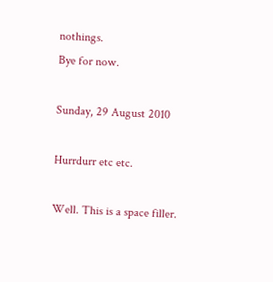nothings.
Bye for now.

Sunday, 29 August 2010

Hurrdurr etc etc.

Well. This is a space filler.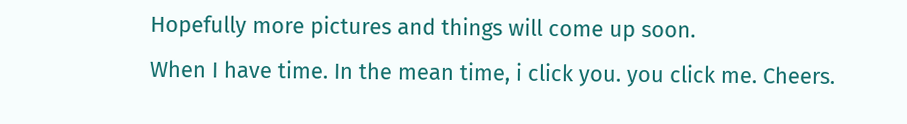Hopefully more pictures and things will come up soon.
When I have time. In the mean time, i click you. you click me. Cheers.